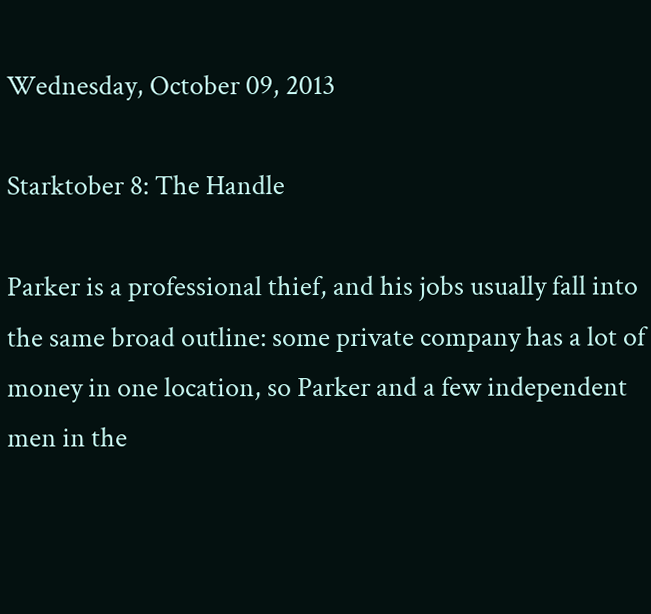Wednesday, October 09, 2013

Starktober 8: The Handle

Parker is a professional thief, and his jobs usually fall into the same broad outline: some private company has a lot of money in one location, so Parker and a few independent men in the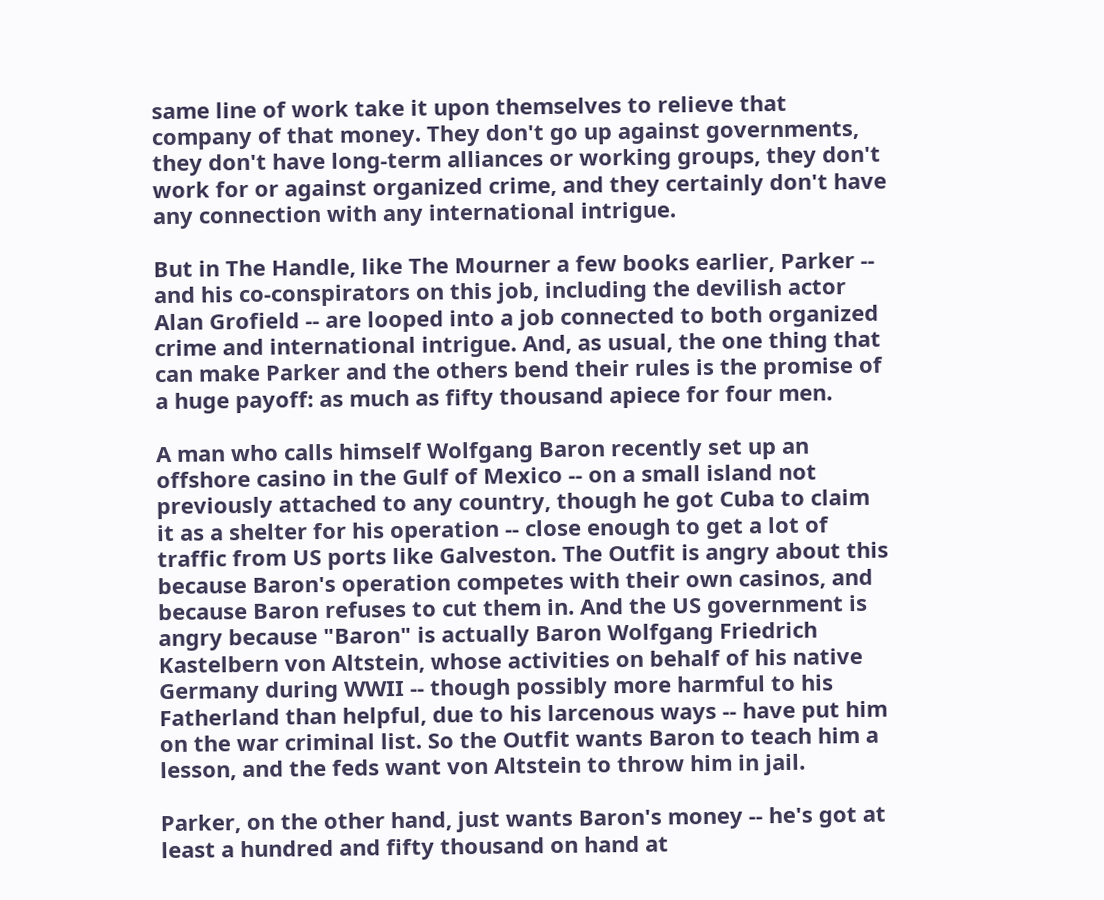same line of work take it upon themselves to relieve that company of that money. They don't go up against governments, they don't have long-term alliances or working groups, they don't work for or against organized crime, and they certainly don't have any connection with any international intrigue.

But in The Handle, like The Mourner a few books earlier, Parker -- and his co-conspirators on this job, including the devilish actor Alan Grofield -- are looped into a job connected to both organized crime and international intrigue. And, as usual, the one thing that can make Parker and the others bend their rules is the promise of a huge payoff: as much as fifty thousand apiece for four men.

A man who calls himself Wolfgang Baron recently set up an offshore casino in the Gulf of Mexico -- on a small island not previously attached to any country, though he got Cuba to claim it as a shelter for his operation -- close enough to get a lot of traffic from US ports like Galveston. The Outfit is angry about this because Baron's operation competes with their own casinos, and because Baron refuses to cut them in. And the US government is angry because "Baron" is actually Baron Wolfgang Friedrich Kastelbern von Altstein, whose activities on behalf of his native Germany during WWII -- though possibly more harmful to his Fatherland than helpful, due to his larcenous ways -- have put him on the war criminal list. So the Outfit wants Baron to teach him a lesson, and the feds want von Altstein to throw him in jail.

Parker, on the other hand, just wants Baron's money -- he's got at least a hundred and fifty thousand on hand at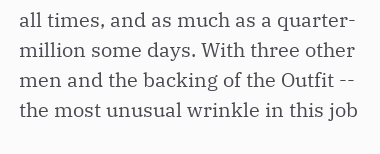all times, and as much as a quarter-million some days. With three other men and the backing of the Outfit -- the most unusual wrinkle in this job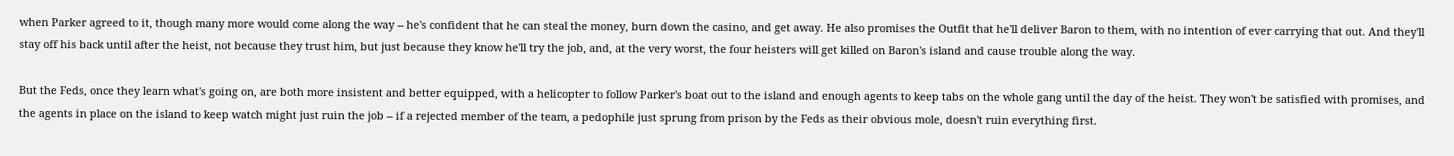when Parker agreed to it, though many more would come along the way -- he's confident that he can steal the money, burn down the casino, and get away. He also promises the Outfit that he'll deliver Baron to them, with no intention of ever carrying that out. And they'll stay off his back until after the heist, not because they trust him, but just because they know he'll try the job, and, at the very worst, the four heisters will get killed on Baron's island and cause trouble along the way.

But the Feds, once they learn what's going on, are both more insistent and better equipped, with a helicopter to follow Parker's boat out to the island and enough agents to keep tabs on the whole gang until the day of the heist. They won't be satisfied with promises, and the agents in place on the island to keep watch might just ruin the job -- if a rejected member of the team, a pedophile just sprung from prison by the Feds as their obvious mole, doesn't ruin everything first.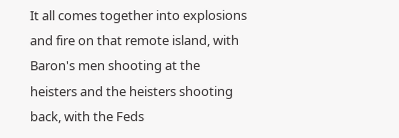It all comes together into explosions and fire on that remote island, with Baron's men shooting at the heisters and the heisters shooting back, with the Feds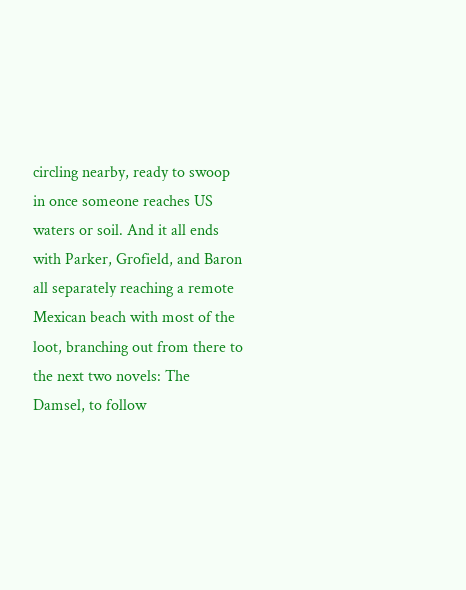circling nearby, ready to swoop in once someone reaches US waters or soil. And it all ends with Parker, Grofield, and Baron all separately reaching a remote Mexican beach with most of the loot, branching out from there to the next two novels: The Damsel, to follow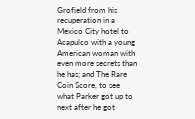Grofield from his recuperation in a Mexico City hotel to Acapulco with a young American woman with even more secrets than he has; and The Rare Coin Score, to see what Parker got up to next after he got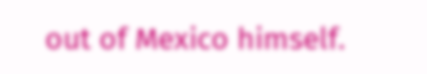out of Mexico himself.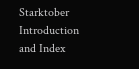Starktober Introduction and Index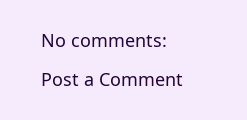No comments:

Post a Comment